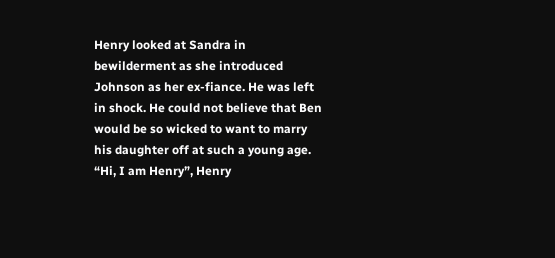Henry looked at Sandra in bewilderment as she introduced Johnson as her ex-fiance. He was left in shock. He could not believe that Ben would be so wicked to want to marry his daughter off at such a young age. “Hi, I am Henry”, Henry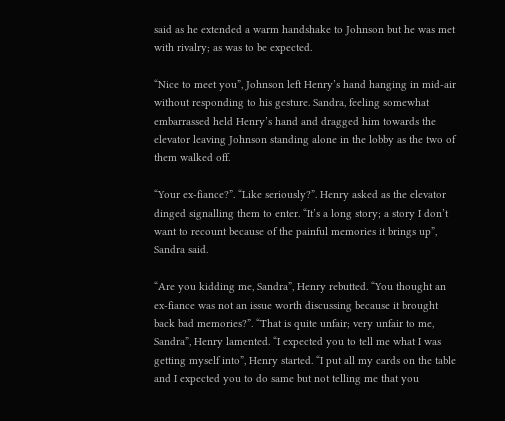said as he extended a warm handshake to Johnson but he was met with rivalry; as was to be expected.

“Nice to meet you”, Johnson left Henry’s hand hanging in mid-air without responding to his gesture. Sandra, feeling somewhat embarrassed held Henry’s hand and dragged him towards the elevator leaving Johnson standing alone in the lobby as the two of them walked off.

“Your ex-fiance?”. “Like seriously?”. Henry asked as the elevator dinged signalling them to enter. “It’s a long story; a story I don’t want to recount because of the painful memories it brings up”, Sandra said.

“Are you kidding me, Sandra”, Henry rebutted. “You thought an ex-fiance was not an issue worth discussing because it brought back bad memories?”. “That is quite unfair; very unfair to me, Sandra”, Henry lamented. “I expected you to tell me what I was getting myself into”, Henry started. “I put all my cards on the table and I expected you to do same but not telling me that you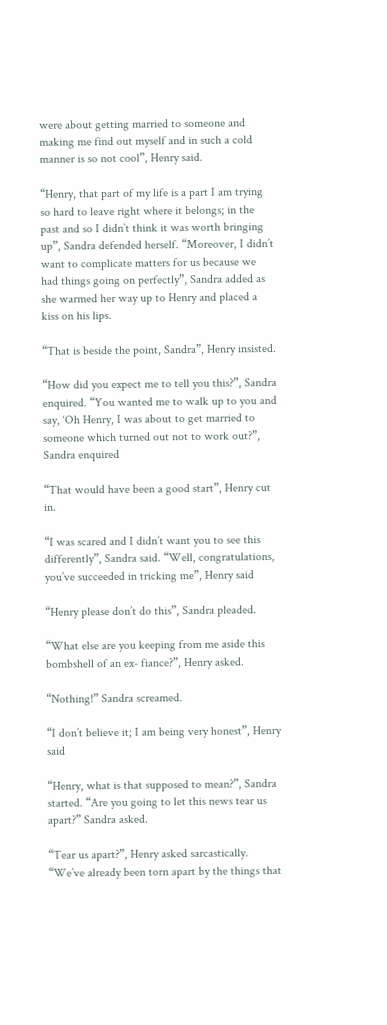were about getting married to someone and making me find out myself and in such a cold manner is so not cool”, Henry said.

“Henry, that part of my life is a part I am trying so hard to leave right where it belongs; in the past and so I didn’t think it was worth bringing up”, Sandra defended herself. “Moreover, I didn’t want to complicate matters for us because we had things going on perfectly”, Sandra added as she warmed her way up to Henry and placed a kiss on his lips.

“That is beside the point, Sandra”, Henry insisted.

“How did you expect me to tell you this?”, Sandra enquired. “You wanted me to walk up to you and say, ‘Oh Henry, I was about to get married to someone which turned out not to work out?”, Sandra enquired

“That would have been a good start”, Henry cut in.

“I was scared and I didn’t want you to see this differently”, Sandra said. “Well, congratulations, you’ve succeeded in tricking me”, Henry said

“Henry please don’t do this”, Sandra pleaded.

“What else are you keeping from me aside this bombshell of an ex- fiance?”, Henry asked.

“Nothing!” Sandra screamed.

“I don’t believe it; I am being very honest”, Henry said

“Henry, what is that supposed to mean?”, Sandra started. “Are you going to let this news tear us apart?” Sandra asked.

“Tear us apart?”, Henry asked sarcastically. “We’ve already been torn apart by the things that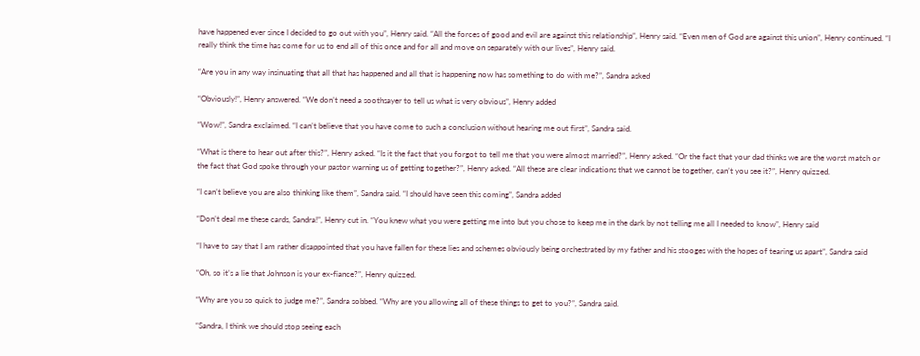have happened ever since I decided to go out with you”, Henry said. “All the forces of good and evil are against this relationship”, Henry said. “Even men of God are against this union”, Henry continued. “I really think the time has come for us to end all of this once and for all and move on separately with our lives”, Henry said.

“Are you in any way insinuating that all that has happened and all that is happening now has something to do with me?”, Sandra asked

“Obviously!”, Henry answered. “We don’t need a soothsayer to tell us what is very obvious”, Henry added

“Wow!”, Sandra exclaimed. “I can’t believe that you have come to such a conclusion without hearing me out first”, Sandra said.

“What is there to hear out after this?”, Henry asked. “Is it the fact that you forgot to tell me that you were almost married?”, Henry asked. “Or the fact that your dad thinks we are the worst match or the fact that God spoke through your pastor warning us of getting together?”, Henry asked. “All these are clear indications that we cannot be together, can’t you see it?”, Henry quizzed.

“I can’t believe you are also thinking like them”, Sandra said. “I should have seen this coming”, Sandra added

“Don’t deal me these cards, Sandra!”, Henry cut in. “You knew what you were getting me into but you chose to keep me in the dark by not telling me all I needed to know”, Henry said

“I have to say that I am rather disappointed that you have fallen for these lies and schemes obviously being orchestrated by my father and his stooges with the hopes of tearing us apart”, Sandra said

“Oh, so it’s a lie that Johnson is your ex-fiance?”, Henry quizzed.

“Why are you so quick to judge me?”, Sandra sobbed. “Why are you allowing all of these things to get to you?”, Sandra said.

“Sandra, I think we should stop seeing each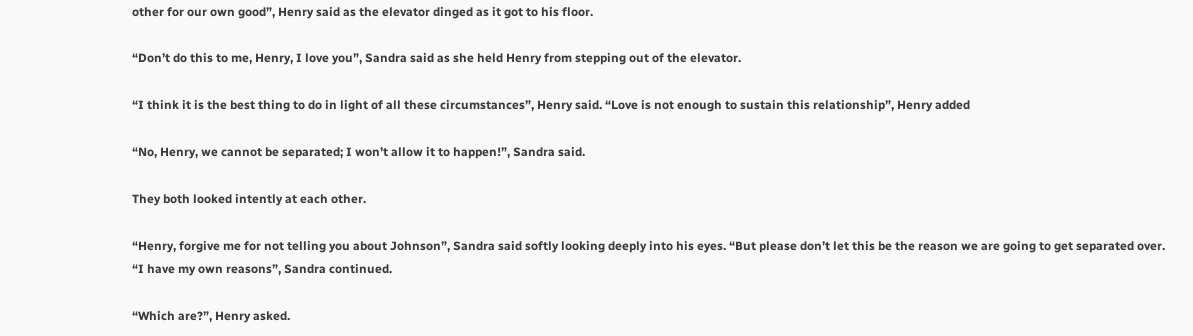other for our own good”, Henry said as the elevator dinged as it got to his floor.

“Don’t do this to me, Henry, I love you”, Sandra said as she held Henry from stepping out of the elevator.

“I think it is the best thing to do in light of all these circumstances”, Henry said. “Love is not enough to sustain this relationship”, Henry added

“No, Henry, we cannot be separated; I won’t allow it to happen!”, Sandra said.

They both looked intently at each other.

“Henry, forgive me for not telling you about Johnson”, Sandra said softly looking deeply into his eyes. “But please don’t let this be the reason we are going to get separated over.  “I have my own reasons”, Sandra continued.

“Which are?”, Henry asked.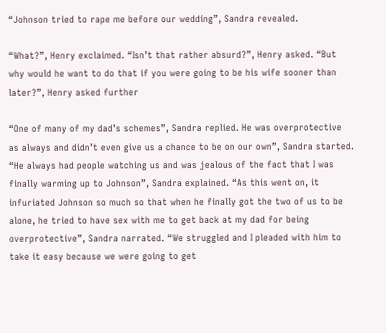“Johnson tried to rape me before our wedding”, Sandra revealed.

“What?”, Henry exclaimed. “Isn’t that rather absurd?”, Henry asked. “But why would he want to do that if you were going to be his wife sooner than later?”, Henry asked further

“One of many of my dad’s schemes”, Sandra replied. He was overprotective as always and didn’t even give us a chance to be on our own”, Sandra started. “He always had people watching us and was jealous of the fact that I was finally warming up to Johnson”, Sandra explained. “As this went on, it infuriated Johnson so much so that when he finally got the two of us to be alone, he tried to have sex with me to get back at my dad for being overprotective”, Sandra narrated. “We struggled and I pleaded with him to take it easy because we were going to get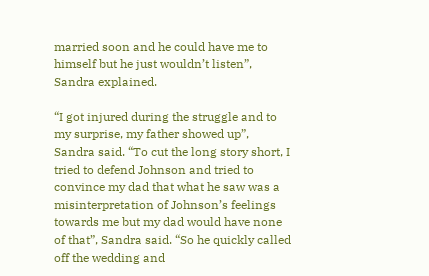married soon and he could have me to himself but he just wouldn’t listen”, Sandra explained.

“I got injured during the struggle and to my surprise, my father showed up”, Sandra said. “To cut the long story short, I tried to defend Johnson and tried to convince my dad that what he saw was a misinterpretation of Johnson’s feelings towards me but my dad would have none of that”, Sandra said. “So he quickly called off the wedding and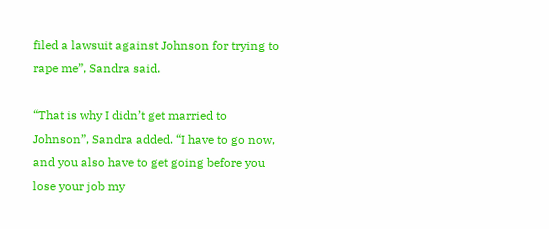filed a lawsuit against Johnson for trying to rape me”, Sandra said.

“That is why I didn’t get married to Johnson”, Sandra added. “I have to go now, and you also have to get going before you lose your job my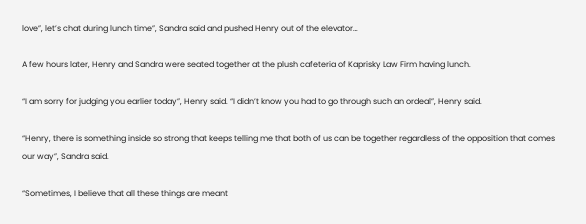love”, let’s chat during lunch time”, Sandra said and pushed Henry out of the elevator…

A few hours later, Henry and Sandra were seated together at the plush cafeteria of Kaprisky Law Firm having lunch.

“I am sorry for judging you earlier today”, Henry said. “I didn’t know you had to go through such an ordeal”, Henry said.

“Henry, there is something inside so strong that keeps telling me that both of us can be together regardless of the opposition that comes our way”, Sandra said.

“Sometimes, I believe that all these things are meant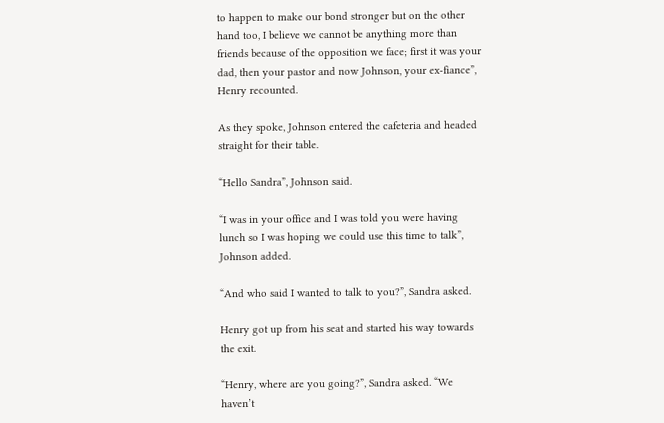to happen to make our bond stronger but on the other hand too, I believe we cannot be anything more than friends because of the opposition we face; first it was your dad, then your pastor and now Johnson, your ex-fiance”, Henry recounted.

As they spoke, Johnson entered the cafeteria and headed straight for their table.

“Hello Sandra”, Johnson said.

“I was in your office and I was told you were having lunch so I was hoping we could use this time to talk”, Johnson added.

“And who said I wanted to talk to you?”, Sandra asked.

Henry got up from his seat and started his way towards the exit.

“Henry, where are you going?”, Sandra asked. “We haven’t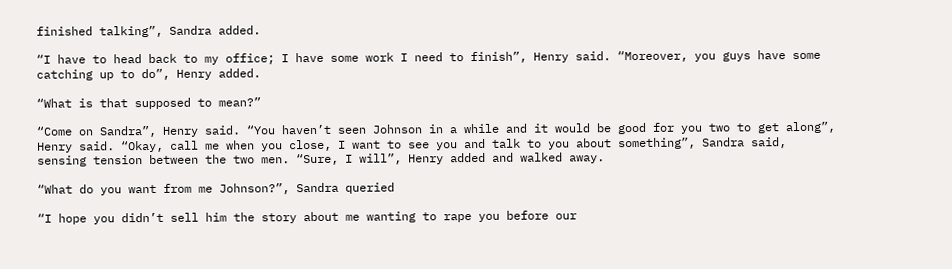finished talking”, Sandra added.

“I have to head back to my office; I have some work I need to finish”, Henry said. “Moreover, you guys have some catching up to do”, Henry added.

“What is that supposed to mean?”

“Come on Sandra”, Henry said. “You haven’t seen Johnson in a while and it would be good for you two to get along”, Henry said. “Okay, call me when you close, I want to see you and talk to you about something”, Sandra said, sensing tension between the two men. “Sure, I will”, Henry added and walked away.

“What do you want from me Johnson?”, Sandra queried

“I hope you didn’t sell him the story about me wanting to rape you before our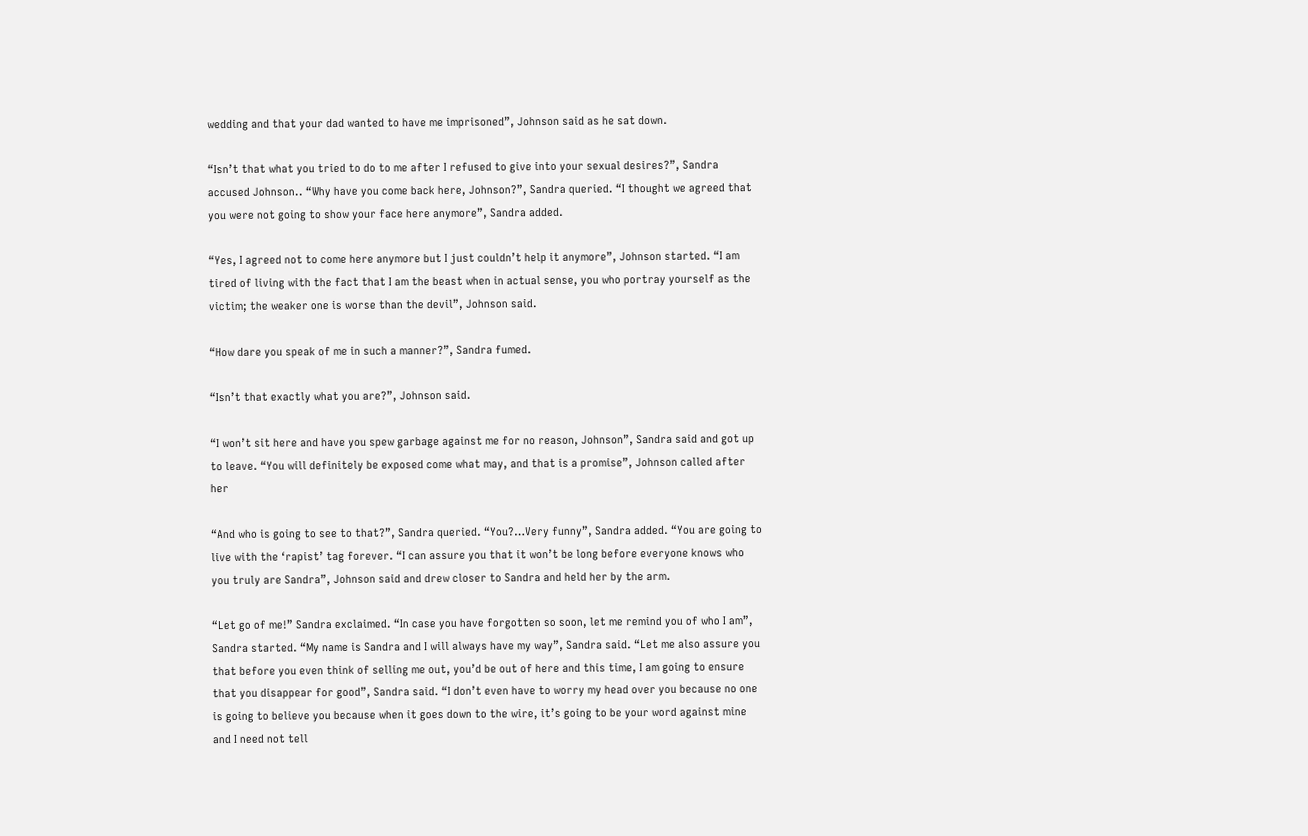wedding and that your dad wanted to have me imprisoned”, Johnson said as he sat down.

“Isn’t that what you tried to do to me after I refused to give into your sexual desires?”, Sandra accused Johnson.. “Why have you come back here, Johnson?”, Sandra queried. “I thought we agreed that you were not going to show your face here anymore”, Sandra added.

“Yes, I agreed not to come here anymore but I just couldn’t help it anymore”, Johnson started. “I am tired of living with the fact that I am the beast when in actual sense, you who portray yourself as the victim; the weaker one is worse than the devil”, Johnson said.

“How dare you speak of me in such a manner?”, Sandra fumed.

“Isn’t that exactly what you are?”, Johnson said.

“I won’t sit here and have you spew garbage against me for no reason, Johnson”, Sandra said and got up to leave. “You will definitely be exposed come what may, and that is a promise”, Johnson called after her

“And who is going to see to that?”, Sandra queried. “You?…Very funny”, Sandra added. “You are going to live with the ‘rapist’ tag forever. “I can assure you that it won’t be long before everyone knows who you truly are Sandra”, Johnson said and drew closer to Sandra and held her by the arm.

“Let go of me!” Sandra exclaimed. “In case you have forgotten so soon, let me remind you of who I am”, Sandra started. “My name is Sandra and I will always have my way”, Sandra said. “Let me also assure you that before you even think of selling me out, you’d be out of here and this time, I am going to ensure that you disappear for good”, Sandra said. “I don’t even have to worry my head over you because no one is going to believe you because when it goes down to the wire, it’s going to be your word against mine and I need not tell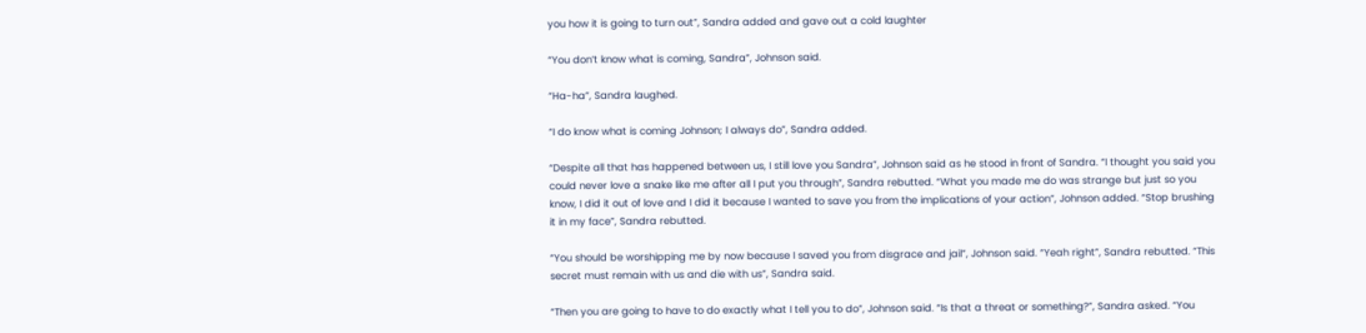you how it is going to turn out”, Sandra added and gave out a cold laughter

“You don’t know what is coming, Sandra”, Johnson said.

“Ha-ha”, Sandra laughed.

“I do know what is coming Johnson; I always do”, Sandra added.

“Despite all that has happened between us, I still love you Sandra”, Johnson said as he stood in front of Sandra. “I thought you said you could never love a snake like me after all I put you through”, Sandra rebutted. “What you made me do was strange but just so you know, I did it out of love and I did it because I wanted to save you from the implications of your action”, Johnson added. “Stop brushing it in my face”, Sandra rebutted.

“You should be worshipping me by now because I saved you from disgrace and jail”, Johnson said. “Yeah right”, Sandra rebutted. “This secret must remain with us and die with us”, Sandra said.

“Then you are going to have to do exactly what I tell you to do”, Johnson said. “Is that a threat or something?”, Sandra asked. “You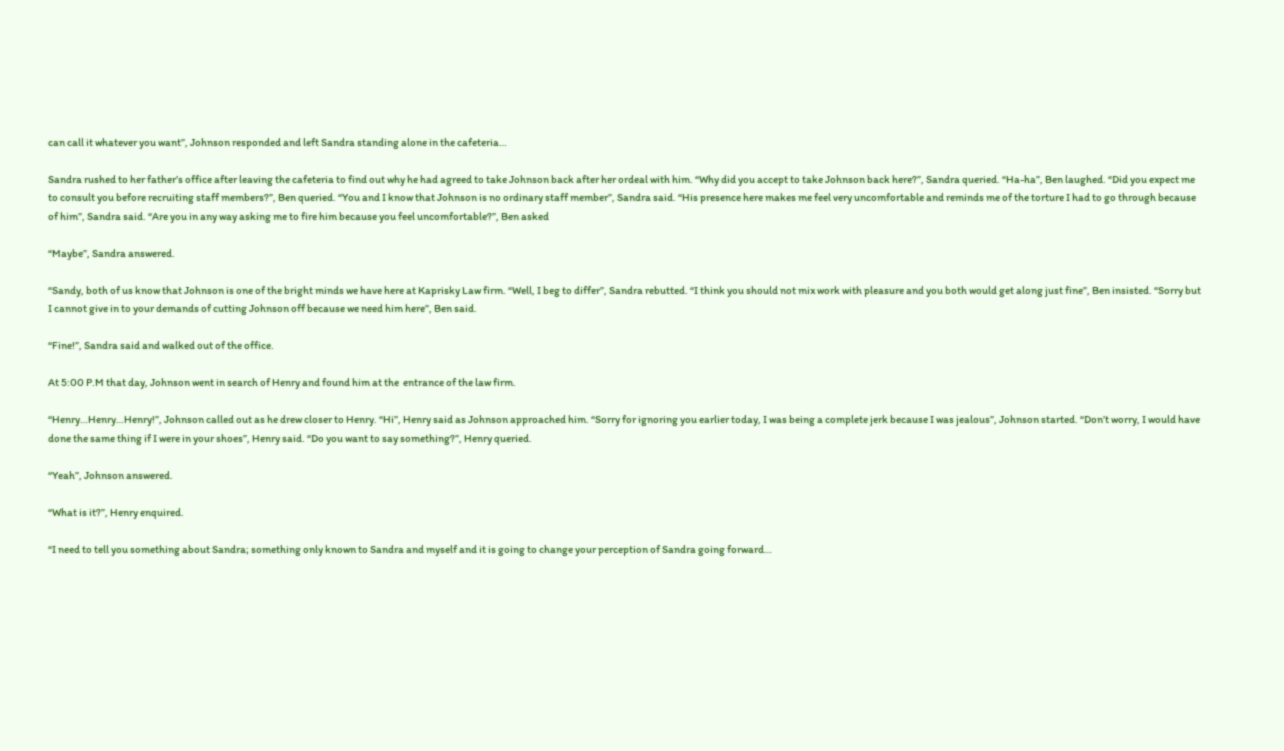can call it whatever you want”, Johnson responded and left Sandra standing alone in the cafeteria…

Sandra rushed to her father’s office after leaving the cafeteria to find out why he had agreed to take Johnson back after her ordeal with him. “Why did you accept to take Johnson back here?”, Sandra queried. “Ha-ha”, Ben laughed. “Did you expect me to consult you before recruiting staff members?”, Ben queried. “You and I know that Johnson is no ordinary staff member”, Sandra said. “His presence here makes me feel very uncomfortable and reminds me of the torture I had to go through because of him”, Sandra said. “Are you in any way asking me to fire him because you feel uncomfortable?”, Ben asked

“Maybe”, Sandra answered.

“Sandy, both of us know that Johnson is one of the bright minds we have here at Kaprisky Law firm. “Well, I beg to differ”, Sandra rebutted. “I think you should not mix work with pleasure and you both would get along just fine”, Ben insisted. “Sorry but I cannot give in to your demands of cutting Johnson off because we need him here”, Ben said.

“Fine!”, Sandra said and walked out of the office.

At 5:00 P.M that day, Johnson went in search of Henry and found him at the  entrance of the law firm.

“Henry…Henry…Henry!”, Johnson called out as he drew closer to Henry. “Hi”, Henry said as Johnson approached him. “Sorry for ignoring you earlier today, I was being a complete jerk because I was jealous”, Johnson started. “Don’t worry, I would have done the same thing if I were in your shoes”, Henry said. “Do you want to say something?”, Henry queried.

“Yeah”, Johnson answered.

“What is it?”, Henry enquired.

“I need to tell you something about Sandra; something only known to Sandra and myself and it is going to change your perception of Sandra going forward…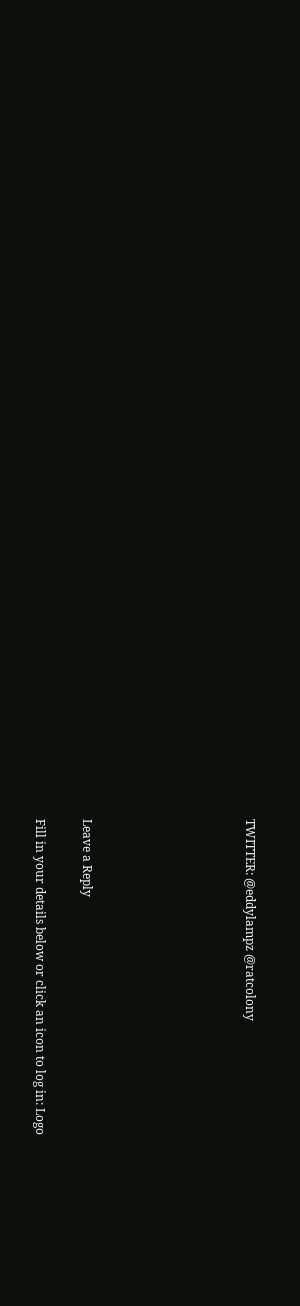TWITTER: @eddylampz @ratcolony






Leave a Reply

Fill in your details below or click an icon to log in: Logo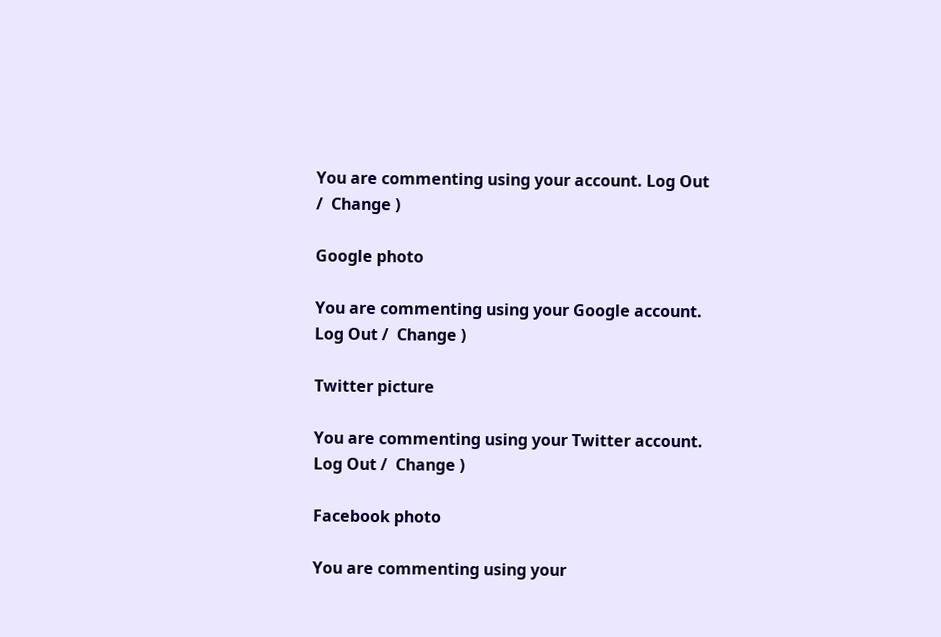You are commenting using your account. Log Out /  Change )

Google photo

You are commenting using your Google account. Log Out /  Change )

Twitter picture

You are commenting using your Twitter account. Log Out /  Change )

Facebook photo

You are commenting using your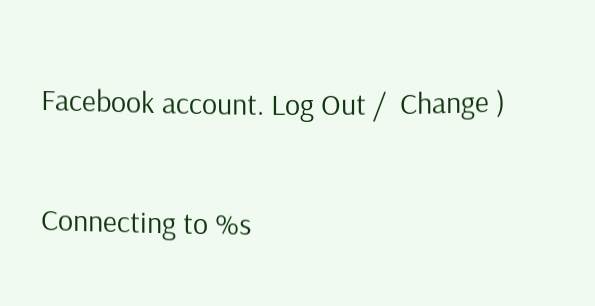Facebook account. Log Out /  Change )

Connecting to %s